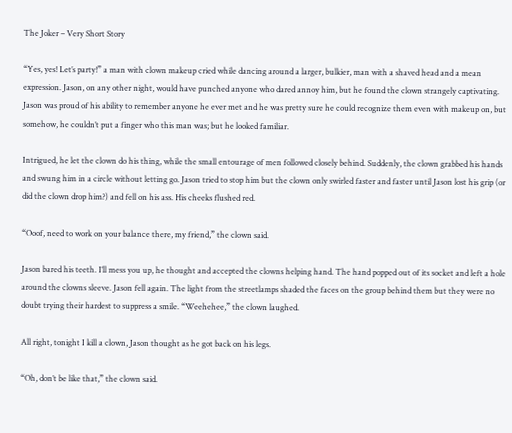The Joker – Very Short Story

“Yes, yes! Let’s party!” a man with clown makeup cried while dancing around a larger, bulkier, man with a shaved head and a mean expression. Jason, on any other night, would have punched anyone who dared annoy him, but he found the clown strangely captivating. Jason was proud of his ability to remember anyone he ever met and he was pretty sure he could recognize them even with makeup on, but somehow, he couldn’t put a finger who this man was; but he looked familiar.

Intrigued, he let the clown do his thing, while the small entourage of men followed closely behind. Suddenly, the clown grabbed his hands and swung him in a circle without letting go. Jason tried to stop him but the clown only swirled faster and faster until Jason lost his grip (or did the clown drop him?) and fell on his ass. His cheeks flushed red.

“Ooof, need to work on your balance there, my friend,” the clown said.

Jason bared his teeth. I’ll mess you up, he thought and accepted the clowns helping hand. The hand popped out of its socket and left a hole around the clowns sleeve. Jason fell again. The light from the streetlamps shaded the faces on the group behind them but they were no doubt trying their hardest to suppress a smile. “Weehehee,” the clown laughed.

All right, tonight I kill a clown, Jason thought as he got back on his legs.

“Oh, don’t be like that,” the clown said.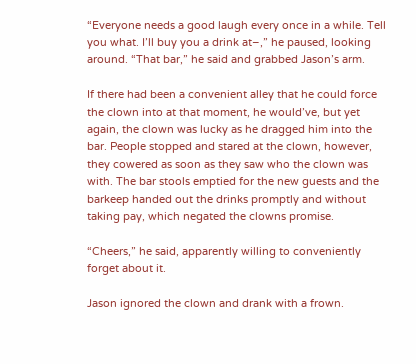“Everyone needs a good laugh every once in a while. Tell you what. I’ll buy you a drink at–,” he paused, looking around. “That bar,” he said and grabbed Jason’s arm.

If there had been a convenient alley that he could force the clown into at that moment, he would’ve, but yet again, the clown was lucky as he dragged him into the bar. People stopped and stared at the clown, however, they cowered as soon as they saw who the clown was with. The bar stools emptied for the new guests and the barkeep handed out the drinks promptly and without taking pay, which negated the clowns promise.

“Cheers,” he said, apparently willing to conveniently forget about it.

Jason ignored the clown and drank with a frown.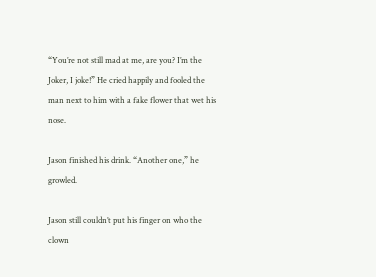“You’re not still mad at me, are you? I’m the Joker, I joke!” He cried happily and fooled the man next to him with a fake flower that wet his nose.

Jason finished his drink. “Another one,” he growled.

Jason still couldn’t put his finger on who the clown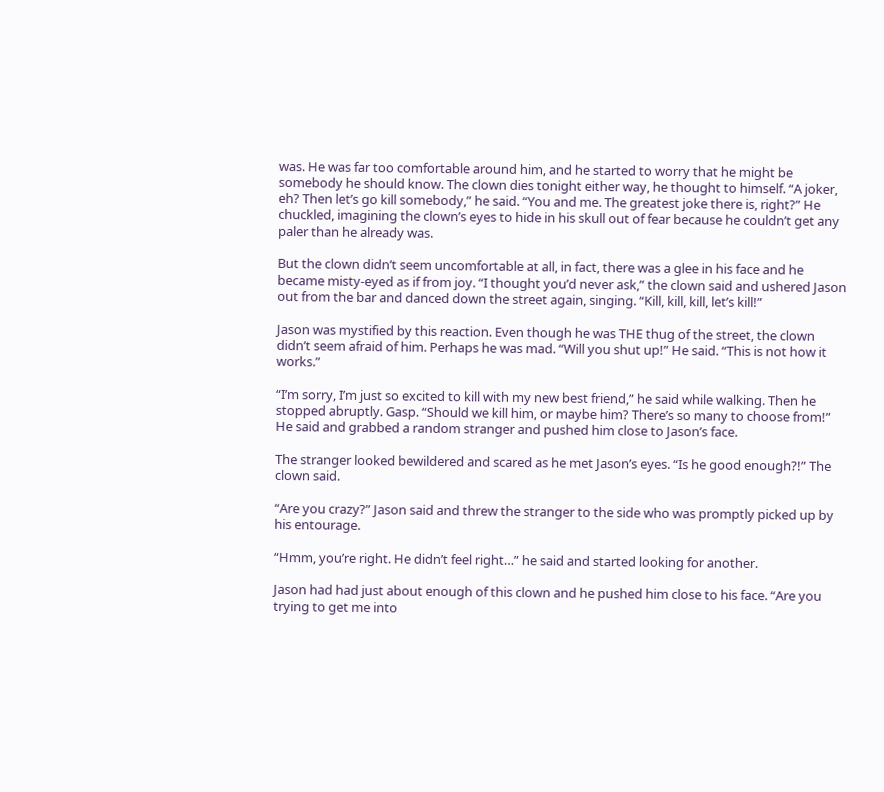was. He was far too comfortable around him, and he started to worry that he might be somebody he should know. The clown dies tonight either way, he thought to himself. “A joker, eh? Then let’s go kill somebody,” he said. “You and me. The greatest joke there is, right?” He chuckled, imagining the clown’s eyes to hide in his skull out of fear because he couldn’t get any paler than he already was.

But the clown didn’t seem uncomfortable at all, in fact, there was a glee in his face and he became misty-eyed as if from joy. “I thought you’d never ask,” the clown said and ushered Jason out from the bar and danced down the street again, singing. “Kill, kill, kill, let’s kill!”

Jason was mystified by this reaction. Even though he was THE thug of the street, the clown didn’t seem afraid of him. Perhaps he was mad. “Will you shut up!” He said. “This is not how it works.”

“I’m sorry, I’m just so excited to kill with my new best friend,” he said while walking. Then he stopped abruptly. Gasp. “Should we kill him, or maybe him? There’s so many to choose from!” He said and grabbed a random stranger and pushed him close to Jason’s face.

The stranger looked bewildered and scared as he met Jason’s eyes. “Is he good enough?!” The clown said.

“Are you crazy?” Jason said and threw the stranger to the side who was promptly picked up by his entourage.

“Hmm, you’re right. He didn’t feel right…” he said and started looking for another.

Jason had had just about enough of this clown and he pushed him close to his face. “Are you trying to get me into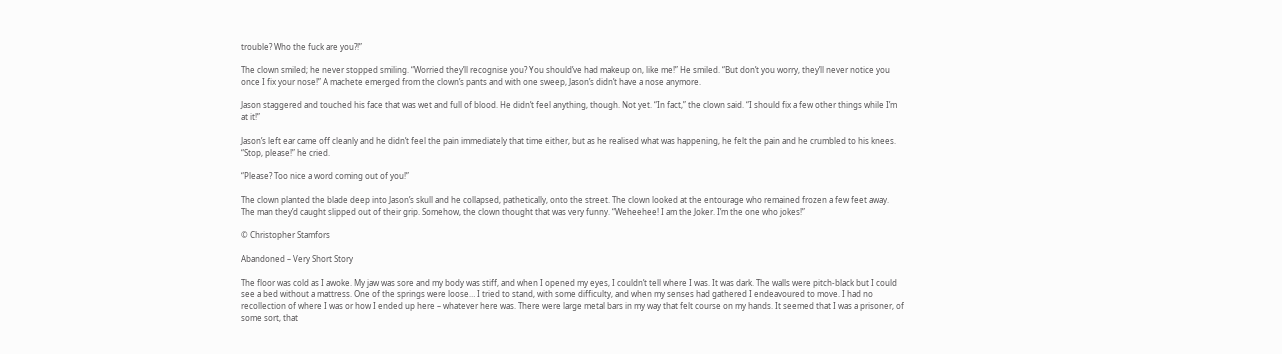trouble? Who the fuck are you?!”

The clown smiled; he never stopped smiling. “Worried they’ll recognise you? You should’ve had makeup on, like me!” He smiled. “But don’t you worry, they’ll never notice you once I fix your nose!” A machete emerged from the clown’s pants and with one sweep, Jason’s didn’t have a nose anymore.

Jason staggered and touched his face that was wet and full of blood. He didn’t feel anything, though. Not yet. “In fact,” the clown said. “I should fix a few other things while I’m at it!”

Jason’s left ear came off cleanly and he didn’t feel the pain immediately that time either, but as he realised what was happening, he felt the pain and he crumbled to his knees. “Stop, please!” he cried.

“Please? Too nice a word coming out of you!”

The clown planted the blade deep into Jason’s skull and he collapsed, pathetically, onto the street. The clown looked at the entourage who remained frozen a few feet away. The man they’d caught slipped out of their grip. Somehow, the clown thought that was very funny. “Weheehee! I am the Joker. I’m the one who jokes!”

© Christopher Stamfors

Abandoned – Very Short Story

The floor was cold as I awoke. My jaw was sore and my body was stiff, and when I opened my eyes, I couldn’t tell where I was. It was dark. The walls were pitch-black but I could see a bed without a mattress. One of the springs were loose… I tried to stand, with some difficulty, and when my senses had gathered I endeavoured to move. I had no recollection of where I was or how I ended up here – whatever here was. There were large metal bars in my way that felt course on my hands. It seemed that I was a prisoner, of some sort, that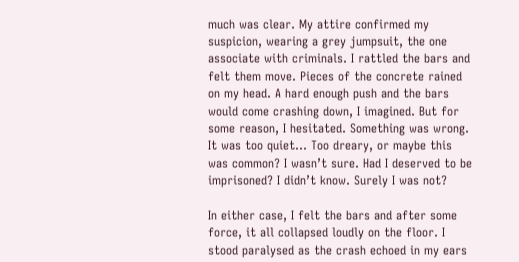much was clear. My attire confirmed my suspicion, wearing a grey jumpsuit, the one associate with criminals. I rattled the bars and felt them move. Pieces of the concrete rained on my head. A hard enough push and the bars would come crashing down, I imagined. But for some reason, I hesitated. Something was wrong. It was too quiet… Too dreary, or maybe this was common? I wasn’t sure. Had I deserved to be imprisoned? I didn’t know. Surely I was not?

In either case, I felt the bars and after some force, it all collapsed loudly on the floor. I stood paralysed as the crash echoed in my ears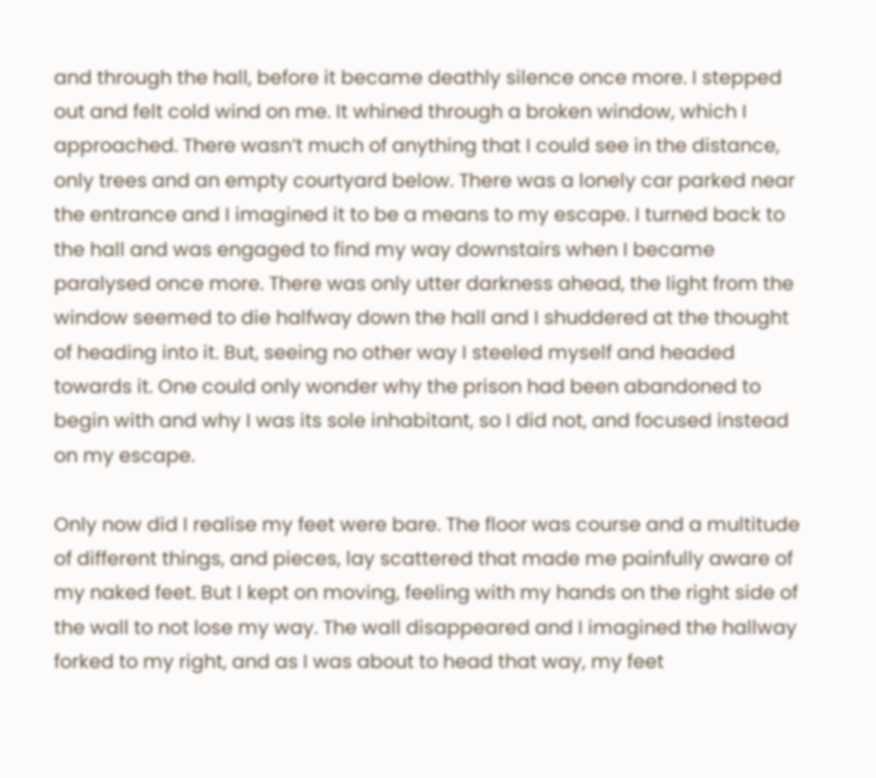and through the hall, before it became deathly silence once more. I stepped out and felt cold wind on me. It whined through a broken window, which I approached. There wasn’t much of anything that I could see in the distance, only trees and an empty courtyard below. There was a lonely car parked near the entrance and I imagined it to be a means to my escape. I turned back to the hall and was engaged to find my way downstairs when I became paralysed once more. There was only utter darkness ahead, the light from the window seemed to die halfway down the hall and I shuddered at the thought of heading into it. But, seeing no other way I steeled myself and headed towards it. One could only wonder why the prison had been abandoned to begin with and why I was its sole inhabitant, so I did not, and focused instead on my escape.

Only now did I realise my feet were bare. The floor was course and a multitude of different things, and pieces, lay scattered that made me painfully aware of my naked feet. But I kept on moving, feeling with my hands on the right side of the wall to not lose my way. The wall disappeared and I imagined the hallway forked to my right, and as I was about to head that way, my feet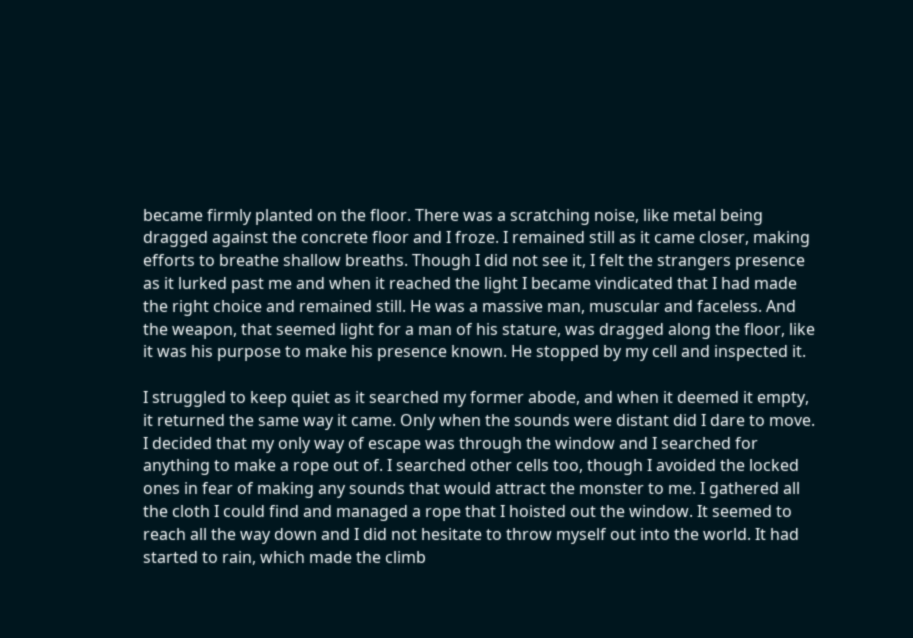became firmly planted on the floor. There was a scratching noise, like metal being dragged against the concrete floor and I froze. I remained still as it came closer, making efforts to breathe shallow breaths. Though I did not see it, I felt the strangers presence as it lurked past me and when it reached the light I became vindicated that I had made the right choice and remained still. He was a massive man, muscular and faceless. And the weapon, that seemed light for a man of his stature, was dragged along the floor, like it was his purpose to make his presence known. He stopped by my cell and inspected it.

I struggled to keep quiet as it searched my former abode, and when it deemed it empty, it returned the same way it came. Only when the sounds were distant did I dare to move. I decided that my only way of escape was through the window and I searched for anything to make a rope out of. I searched other cells too, though I avoided the locked ones in fear of making any sounds that would attract the monster to me. I gathered all the cloth I could find and managed a rope that I hoisted out the window. It seemed to reach all the way down and I did not hesitate to throw myself out into the world. It had started to rain, which made the climb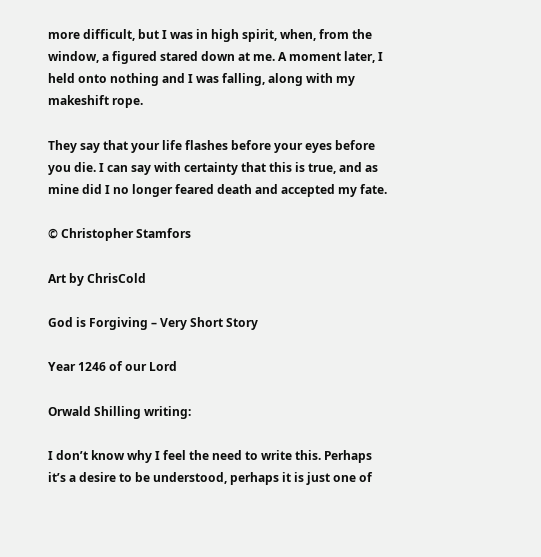more difficult, but I was in high spirit, when, from the window, a figured stared down at me. A moment later, I held onto nothing and I was falling, along with my makeshift rope.

They say that your life flashes before your eyes before you die. I can say with certainty that this is true, and as mine did I no longer feared death and accepted my fate.

© Christopher Stamfors

Art by ChrisCold

God is Forgiving – Very Short Story

Year 1246 of our Lord

Orwald Shilling writing:

I don’t know why I feel the need to write this. Perhaps it’s a desire to be understood, perhaps it is just one of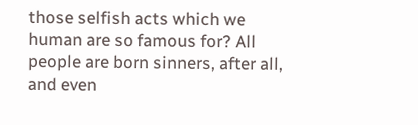those selfish acts which we human are so famous for? All people are born sinners, after all, and even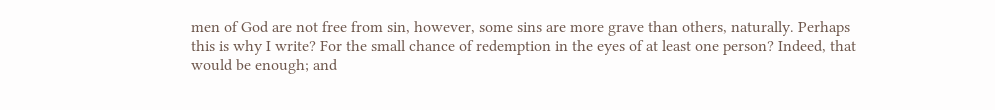men of God are not free from sin, however, some sins are more grave than others, naturally. Perhaps this is why I write? For the small chance of redemption in the eyes of at least one person? Indeed, that would be enough; and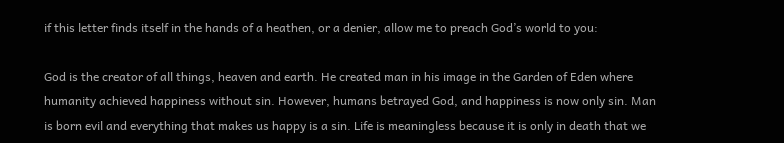if this letter finds itself in the hands of a heathen, or a denier, allow me to preach God’s world to you:

God is the creator of all things, heaven and earth. He created man in his image in the Garden of Eden where humanity achieved happiness without sin. However, humans betrayed God, and happiness is now only sin. Man is born evil and everything that makes us happy is a sin. Life is meaningless because it is only in death that we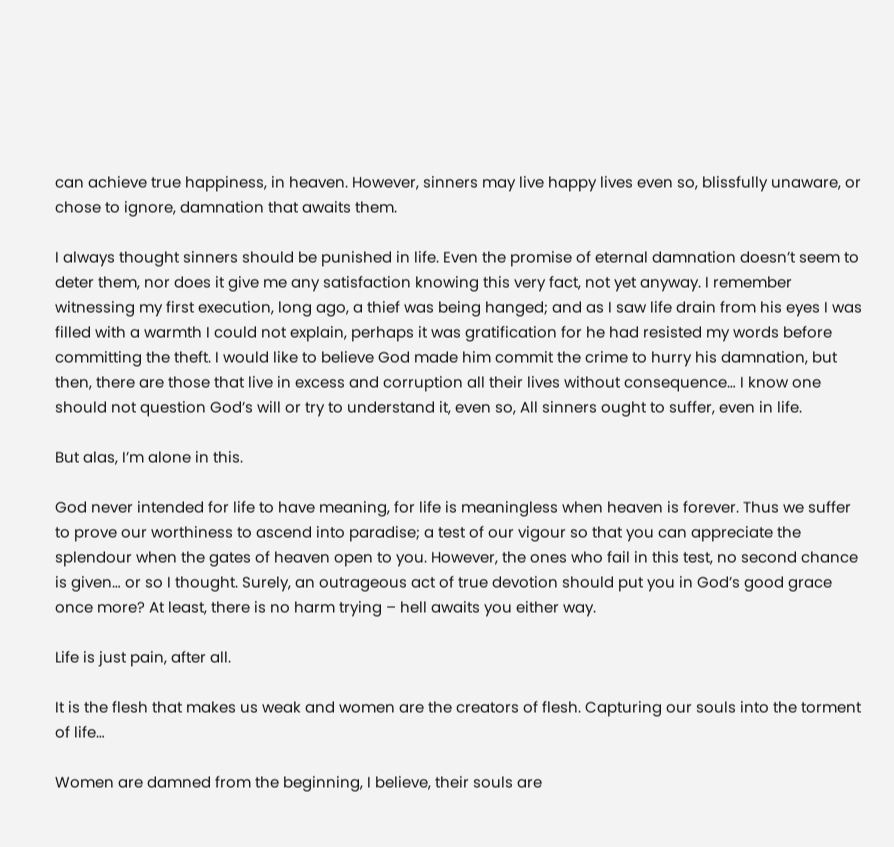can achieve true happiness, in heaven. However, sinners may live happy lives even so, blissfully unaware, or chose to ignore, damnation that awaits them.

I always thought sinners should be punished in life. Even the promise of eternal damnation doesn’t seem to deter them, nor does it give me any satisfaction knowing this very fact, not yet anyway. I remember witnessing my first execution, long ago, a thief was being hanged; and as I saw life drain from his eyes I was filled with a warmth I could not explain, perhaps it was gratification for he had resisted my words before committing the theft. I would like to believe God made him commit the crime to hurry his damnation, but then, there are those that live in excess and corruption all their lives without consequence… I know one should not question God’s will or try to understand it, even so, All sinners ought to suffer, even in life.

But alas, I’m alone in this.

God never intended for life to have meaning, for life is meaningless when heaven is forever. Thus we suffer to prove our worthiness to ascend into paradise; a test of our vigour so that you can appreciate the splendour when the gates of heaven open to you. However, the ones who fail in this test, no second chance is given… or so I thought. Surely, an outrageous act of true devotion should put you in God’s good grace once more? At least, there is no harm trying – hell awaits you either way.

Life is just pain, after all.

It is the flesh that makes us weak and women are the creators of flesh. Capturing our souls into the torment of life…

Women are damned from the beginning, I believe, their souls are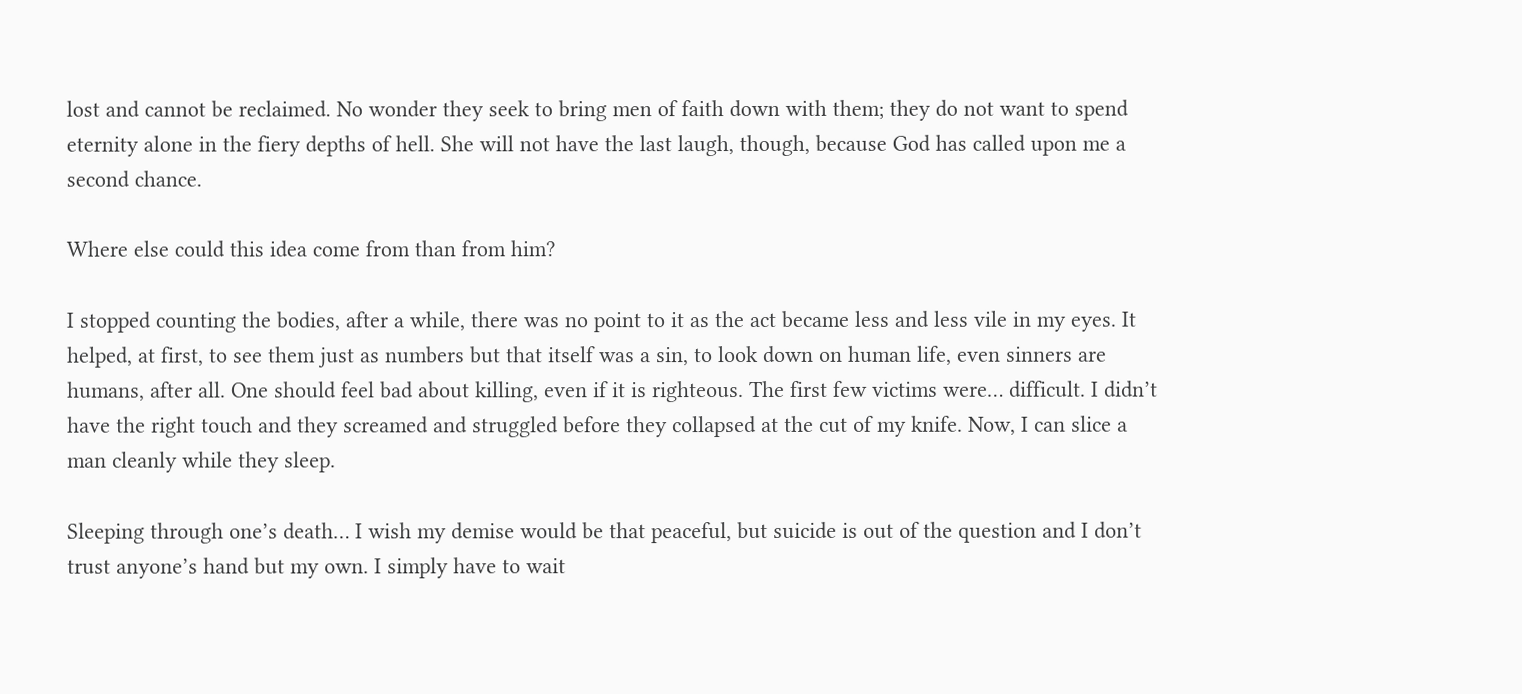lost and cannot be reclaimed. No wonder they seek to bring men of faith down with them; they do not want to spend eternity alone in the fiery depths of hell. She will not have the last laugh, though, because God has called upon me a second chance.

Where else could this idea come from than from him?

I stopped counting the bodies, after a while, there was no point to it as the act became less and less vile in my eyes. It helped, at first, to see them just as numbers but that itself was a sin, to look down on human life, even sinners are humans, after all. One should feel bad about killing, even if it is righteous. The first few victims were… difficult. I didn’t have the right touch and they screamed and struggled before they collapsed at the cut of my knife. Now, I can slice a man cleanly while they sleep.

Sleeping through one’s death… I wish my demise would be that peaceful, but suicide is out of the question and I don’t trust anyone’s hand but my own. I simply have to wait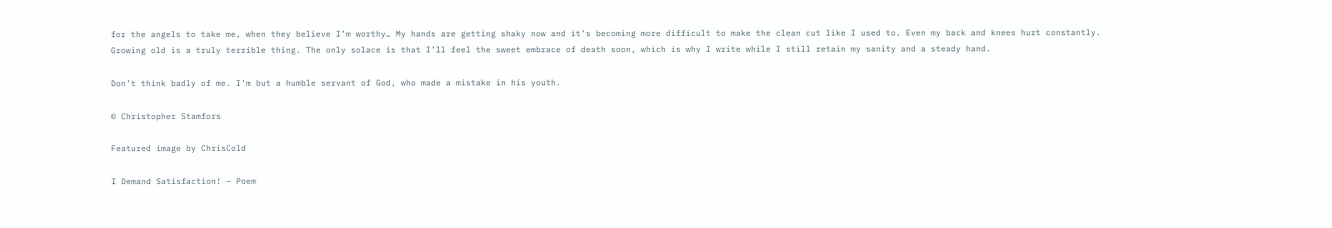for the angels to take me, when they believe I’m worthy… My hands are getting shaky now and it’s becoming more difficult to make the clean cut like I used to. Even my back and knees hurt constantly. Growing old is a truly terrible thing. The only solace is that I’ll feel the sweet embrace of death soon, which is why I write while I still retain my sanity and a steady hand.

Don’t think badly of me. I’m but a humble servant of God, who made a mistake in his youth.

© Christopher Stamfors

Featured image by ChrisCold

I Demand Satisfaction! – Poem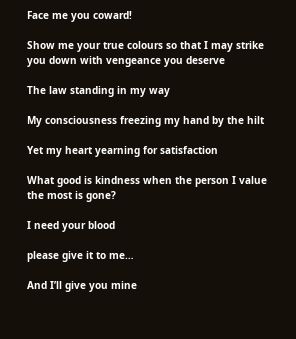Face me you coward!

Show me your true colours so that I may strike you down with vengeance you deserve

The law standing in my way

My consciousness freezing my hand by the hilt

Yet my heart yearning for satisfaction

What good is kindness when the person I value the most is gone?

I need your blood

please give it to me…

And I’ll give you mine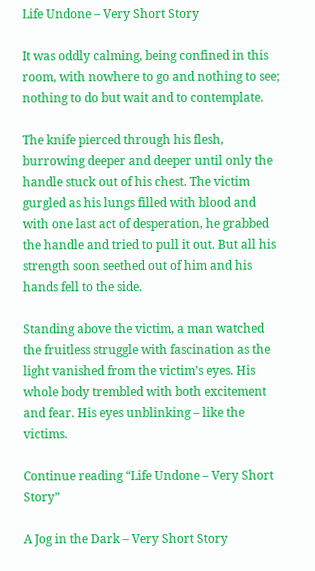Life Undone – Very Short Story

It was oddly calming, being confined in this room, with nowhere to go and nothing to see; nothing to do but wait and to contemplate.

The knife pierced through his flesh, burrowing deeper and deeper until only the handle stuck out of his chest. The victim gurgled as his lungs filled with blood and with one last act of desperation, he grabbed the handle and tried to pull it out. But all his strength soon seethed out of him and his hands fell to the side.

Standing above the victim, a man watched the fruitless struggle with fascination as the light vanished from the victim’s eyes. His whole body trembled with both excitement and fear. His eyes unblinking – like the victims.

Continue reading “Life Undone – Very Short Story”

A Jog in the Dark – Very Short Story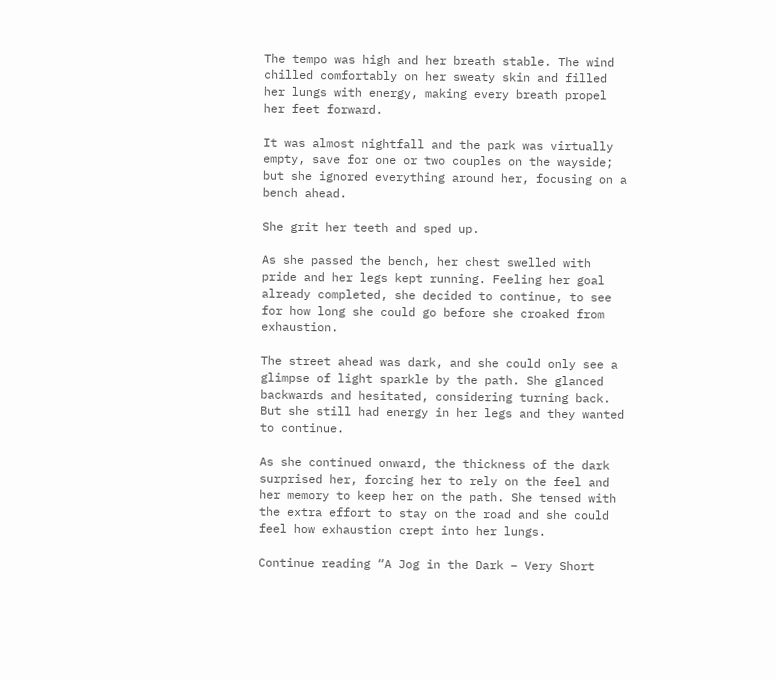The tempo was high and her breath stable. The wind chilled comfortably on her sweaty skin and filled her lungs with energy, making every breath propel her feet forward.

It was almost nightfall and the park was virtually empty, save for one or two couples on the wayside; but she ignored everything around her, focusing on a bench ahead.

She grit her teeth and sped up.

As she passed the bench, her chest swelled with pride and her legs kept running. Feeling her goal already completed, she decided to continue, to see for how long she could go before she croaked from exhaustion.

The street ahead was dark, and she could only see a glimpse of light sparkle by the path. She glanced backwards and hesitated, considering turning back. But she still had energy in her legs and they wanted to continue.

As she continued onward, the thickness of the dark surprised her, forcing her to rely on the feel and her memory to keep her on the path. She tensed with the extra effort to stay on the road and she could feel how exhaustion crept into her lungs.

Continue reading “A Jog in the Dark – Very Short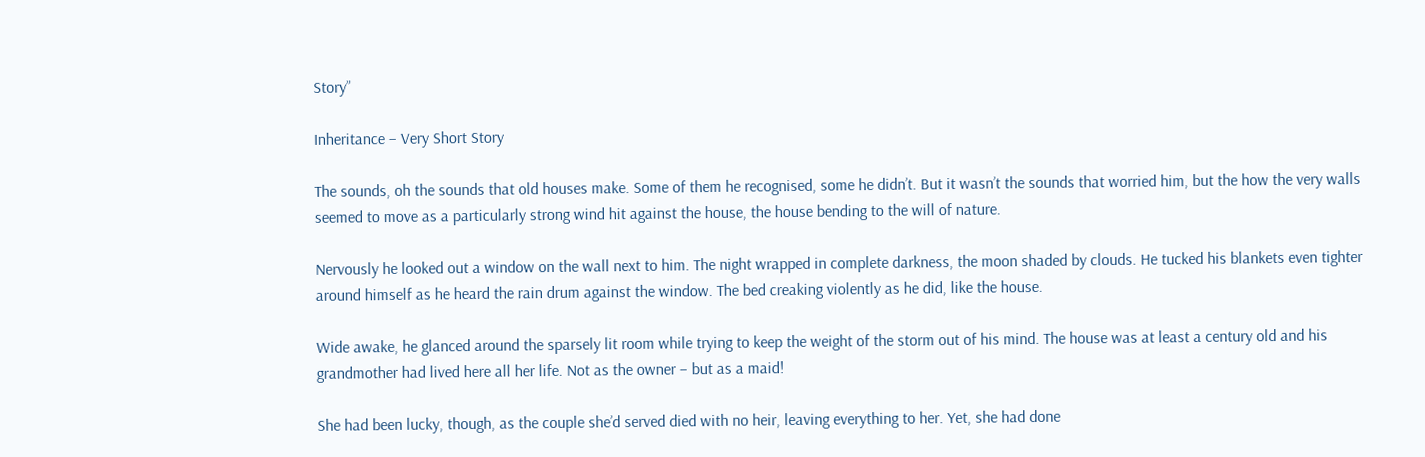Story”

Inheritance – Very Short Story

The sounds, oh the sounds that old houses make. Some of them he recognised, some he didn’t. But it wasn’t the sounds that worried him, but the how the very walls seemed to move as a particularly strong wind hit against the house, the house bending to the will of nature.

Nervously he looked out a window on the wall next to him. The night wrapped in complete darkness, the moon shaded by clouds. He tucked his blankets even tighter around himself as he heard the rain drum against the window. The bed creaking violently as he did, like the house.

Wide awake, he glanced around the sparsely lit room while trying to keep the weight of the storm out of his mind. The house was at least a century old and his grandmother had lived here all her life. Not as the owner – but as a maid!

She had been lucky, though, as the couple she’d served died with no heir, leaving everything to her. Yet, she had done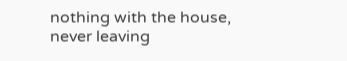nothing with the house, never leaving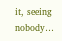it, seeing nobody…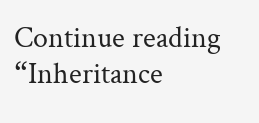Continue reading “Inheritance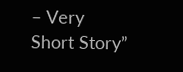– Very Short Story”